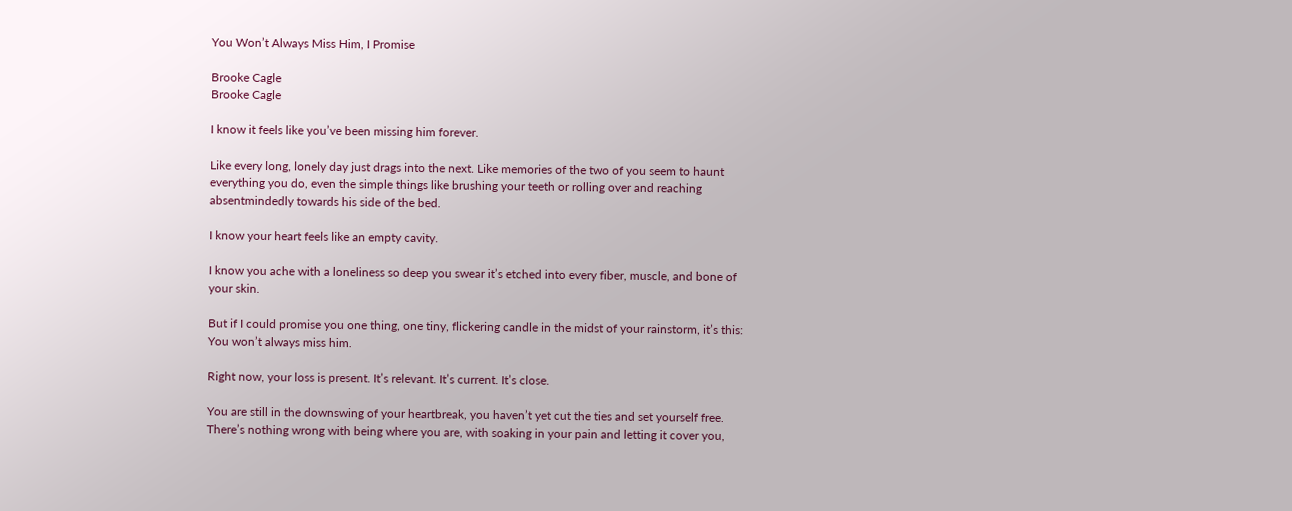You Won’t Always Miss Him, I Promise

Brooke Cagle
Brooke Cagle

I know it feels like you’ve been missing him forever.

Like every long, lonely day just drags into the next. Like memories of the two of you seem to haunt everything you do, even the simple things like brushing your teeth or rolling over and reaching absentmindedly towards his side of the bed.

I know your heart feels like an empty cavity.

I know you ache with a loneliness so deep you swear it’s etched into every fiber, muscle, and bone of your skin.

But if I could promise you one thing, one tiny, flickering candle in the midst of your rainstorm, it’s this: You won’t always miss him.

Right now, your loss is present. It’s relevant. It’s current. It’s close.

You are still in the downswing of your heartbreak, you haven’t yet cut the ties and set yourself free. There’s nothing wrong with being where you are, with soaking in your pain and letting it cover you,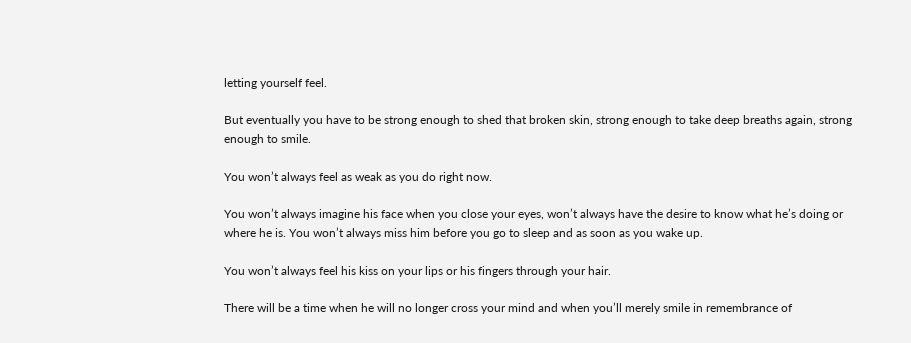letting yourself feel.

But eventually you have to be strong enough to shed that broken skin, strong enough to take deep breaths again, strong enough to smile.

You won’t always feel as weak as you do right now.

You won’t always imagine his face when you close your eyes, won’t always have the desire to know what he’s doing or where he is. You won’t always miss him before you go to sleep and as soon as you wake up.

You won’t always feel his kiss on your lips or his fingers through your hair.

There will be a time when he will no longer cross your mind and when you’ll merely smile in remembrance of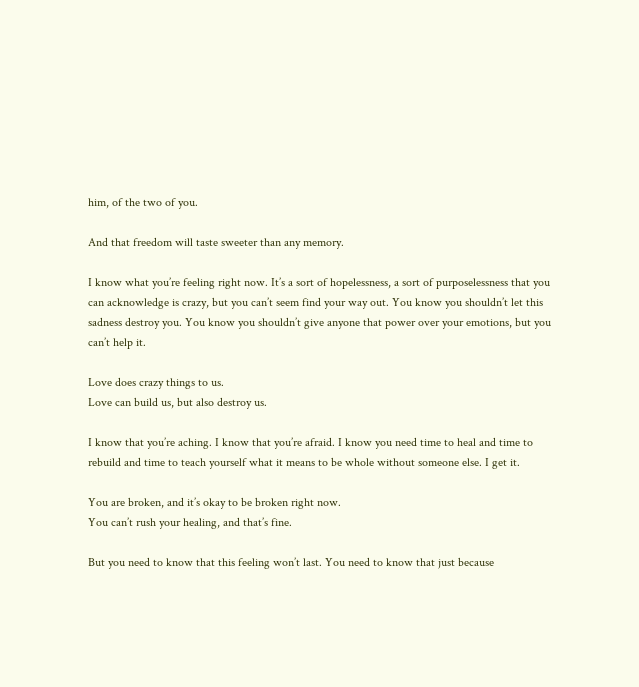him, of the two of you.

And that freedom will taste sweeter than any memory.

I know what you’re feeling right now. It’s a sort of hopelessness, a sort of purposelessness that you can acknowledge is crazy, but you can’t seem find your way out. You know you shouldn’t let this sadness destroy you. You know you shouldn’t give anyone that power over your emotions, but you can’t help it.

Love does crazy things to us.
Love can build us, but also destroy us.

I know that you’re aching. I know that you’re afraid. I know you need time to heal and time to rebuild and time to teach yourself what it means to be whole without someone else. I get it.

You are broken, and it’s okay to be broken right now.
You can’t rush your healing, and that’s fine.

But you need to know that this feeling won’t last. You need to know that just because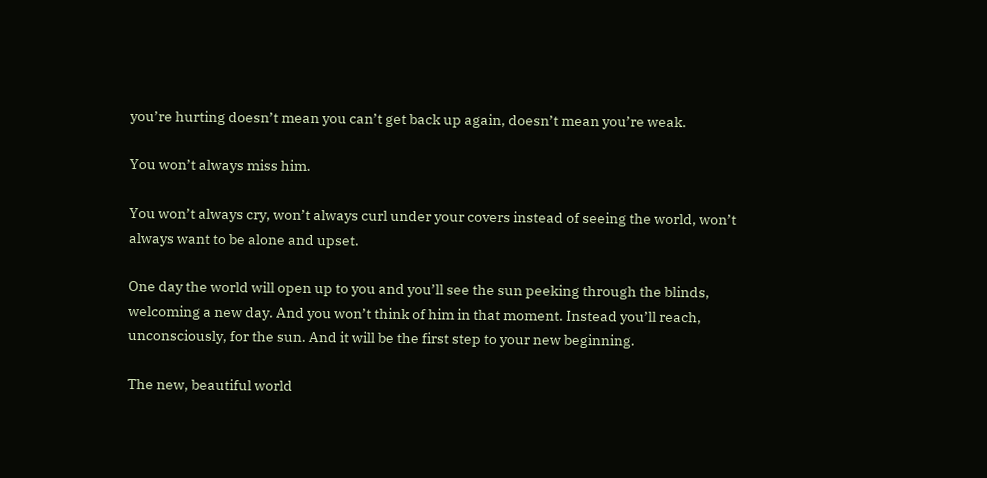you’re hurting doesn’t mean you can’t get back up again, doesn’t mean you’re weak.

You won’t always miss him.

You won’t always cry, won’t always curl under your covers instead of seeing the world, won’t always want to be alone and upset.

One day the world will open up to you and you’ll see the sun peeking through the blinds, welcoming a new day. And you won’t think of him in that moment. Instead you’ll reach, unconsciously, for the sun. And it will be the first step to your new beginning.

The new, beautiful world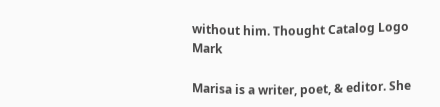without him. Thought Catalog Logo Mark

Marisa is a writer, poet, & editor. She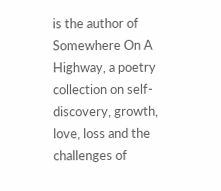is the author of Somewhere On A Highway, a poetry collection on self-discovery, growth, love, loss and the challenges of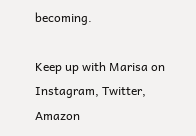becoming.

Keep up with Marisa on Instagram, Twitter, Amazon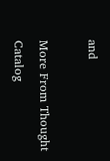and

More From Thought Catalog